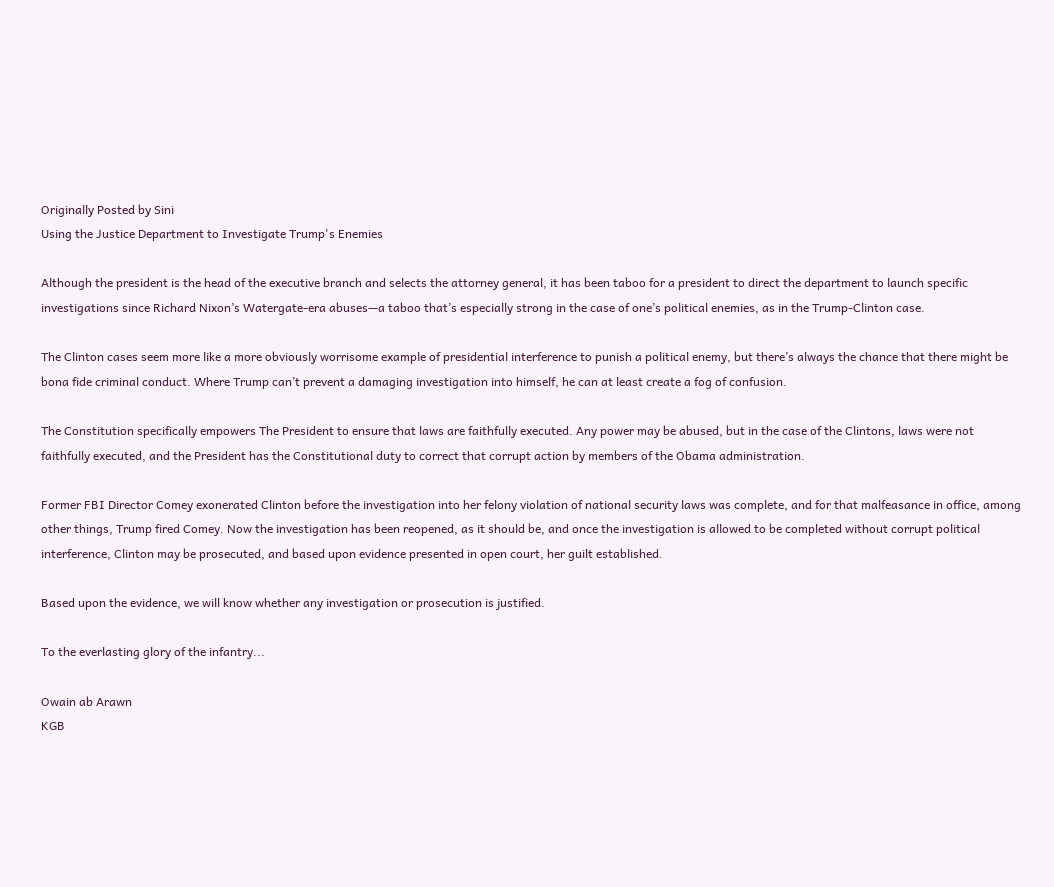Originally Posted by Sini
Using the Justice Department to Investigate Trump's Enemies

Although the president is the head of the executive branch and selects the attorney general, it has been taboo for a president to direct the department to launch specific investigations since Richard Nixon’s Watergate-era abuses—a taboo that’s especially strong in the case of one’s political enemies, as in the Trump-Clinton case.

The Clinton cases seem more like a more obviously worrisome example of presidential interference to punish a political enemy, but there’s always the chance that there might be bona fide criminal conduct. Where Trump can’t prevent a damaging investigation into himself, he can at least create a fog of confusion.

The Constitution specifically empowers The President to ensure that laws are faithfully executed. Any power may be abused, but in the case of the Clintons, laws were not faithfully executed, and the President has the Constitutional duty to correct that corrupt action by members of the Obama administration.

Former FBI Director Comey exonerated Clinton before the investigation into her felony violation of national security laws was complete, and for that malfeasance in office, among other things, Trump fired Comey. Now the investigation has been reopened, as it should be, and once the investigation is allowed to be completed without corrupt political interference, Clinton may be prosecuted, and based upon evidence presented in open court, her guilt established.

Based upon the evidence, we will know whether any investigation or prosecution is justified.

To the everlasting glory of the infantry...

Owain ab Arawn
KGB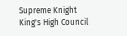Supreme Knight
King's High Council